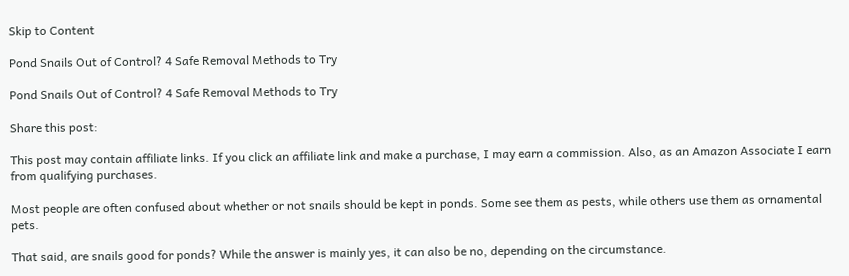Skip to Content

Pond Snails Out of Control? 4 Safe Removal Methods to Try

Pond Snails Out of Control? 4 Safe Removal Methods to Try

Share this post:

This post may contain affiliate links. If you click an affiliate link and make a purchase, I may earn a commission. Also, as an Amazon Associate I earn from qualifying purchases.

Most people are often confused about whether or not snails should be kept in ponds. Some see them as pests, while others use them as ornamental pets.

That said, are snails good for ponds? While the answer is mainly yes, it can also be no, depending on the circumstance.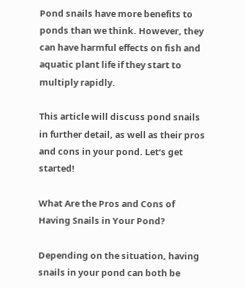Pond snails have more benefits to ponds than we think. However, they can have harmful effects on fish and aquatic plant life if they start to multiply rapidly.

This article will discuss pond snails in further detail, as well as their pros and cons in your pond. Let’s get started!

What Are the Pros and Cons of Having Snails in Your Pond?

Depending on the situation, having snails in your pond can both be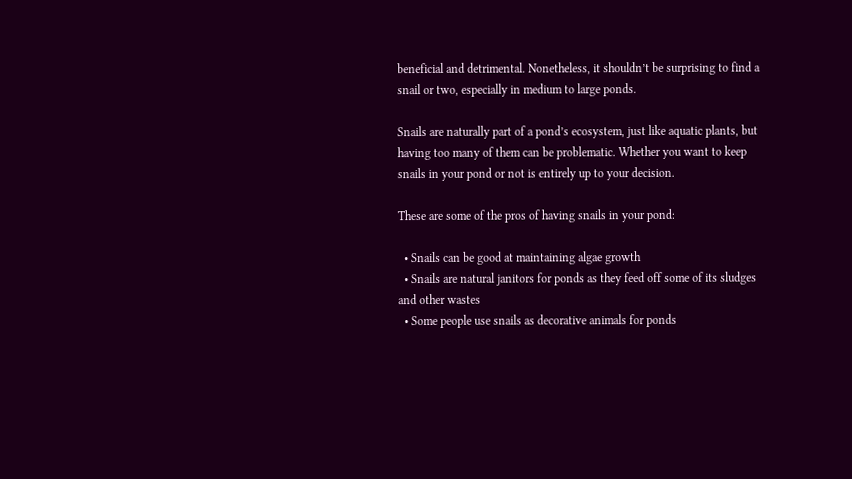beneficial and detrimental. Nonetheless, it shouldn’t be surprising to find a snail or two, especially in medium to large ponds.

Snails are naturally part of a pond’s ecosystem, just like aquatic plants, but having too many of them can be problematic. Whether you want to keep snails in your pond or not is entirely up to your decision.

These are some of the pros of having snails in your pond:

  • Snails can be good at maintaining algae growth
  • Snails are natural janitors for ponds as they feed off some of its sludges and other wastes
  • Some people use snails as decorative animals for ponds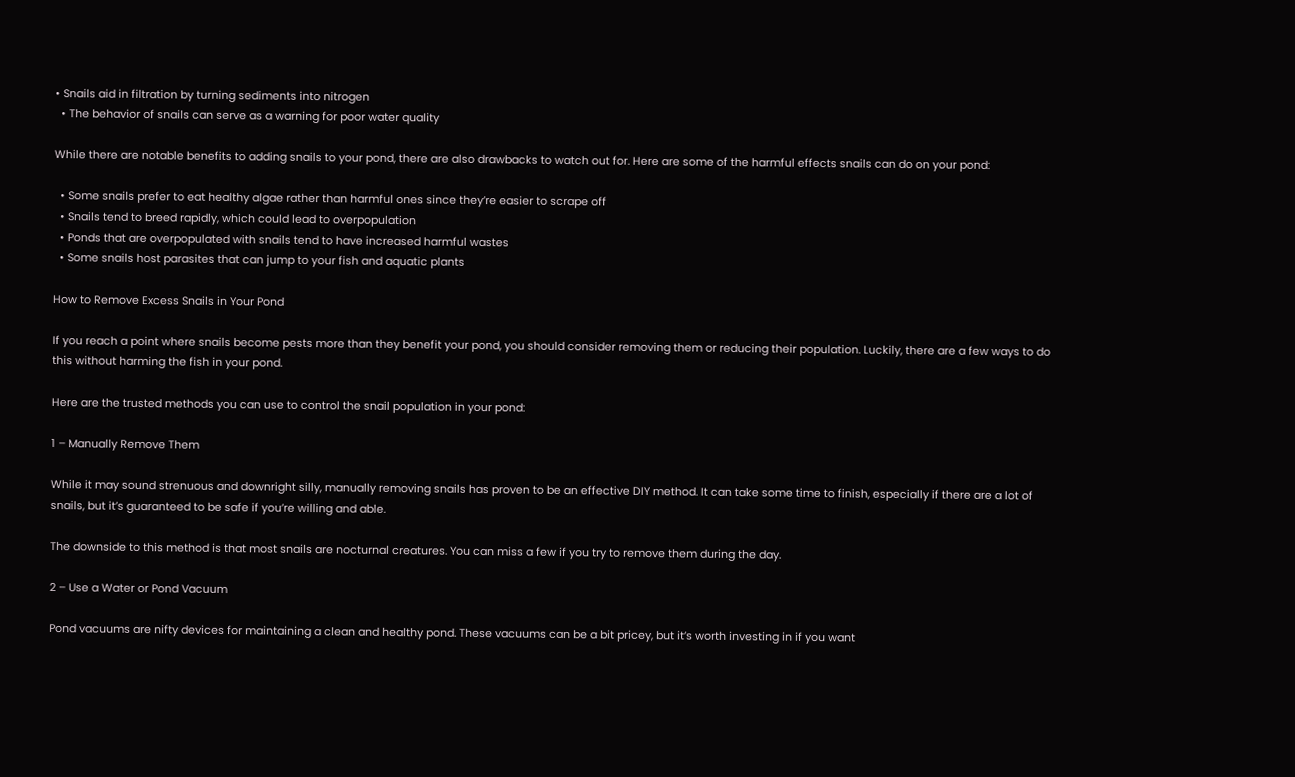• Snails aid in filtration by turning sediments into nitrogen
  • The behavior of snails can serve as a warning for poor water quality

While there are notable benefits to adding snails to your pond, there are also drawbacks to watch out for. Here are some of the harmful effects snails can do on your pond:

  • Some snails prefer to eat healthy algae rather than harmful ones since they’re easier to scrape off
  • Snails tend to breed rapidly, which could lead to overpopulation
  • Ponds that are overpopulated with snails tend to have increased harmful wastes
  • Some snails host parasites that can jump to your fish and aquatic plants

How to Remove Excess Snails in Your Pond

If you reach a point where snails become pests more than they benefit your pond, you should consider removing them or reducing their population. Luckily, there are a few ways to do this without harming the fish in your pond.

Here are the trusted methods you can use to control the snail population in your pond:

1 – Manually Remove Them

While it may sound strenuous and downright silly, manually removing snails has proven to be an effective DIY method. It can take some time to finish, especially if there are a lot of snails, but it’s guaranteed to be safe if you’re willing and able.

The downside to this method is that most snails are nocturnal creatures. You can miss a few if you try to remove them during the day.

2 – Use a Water or Pond Vacuum

Pond vacuums are nifty devices for maintaining a clean and healthy pond. These vacuums can be a bit pricey, but it’s worth investing in if you want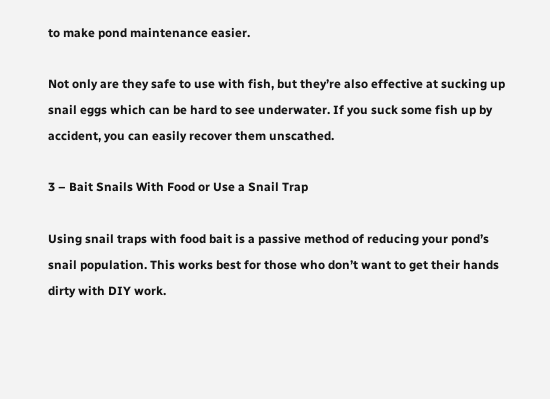to make pond maintenance easier.

Not only are they safe to use with fish, but they’re also effective at sucking up snail eggs which can be hard to see underwater. If you suck some fish up by accident, you can easily recover them unscathed.

3 – Bait Snails With Food or Use a Snail Trap

Using snail traps with food bait is a passive method of reducing your pond’s snail population. This works best for those who don’t want to get their hands dirty with DIY work.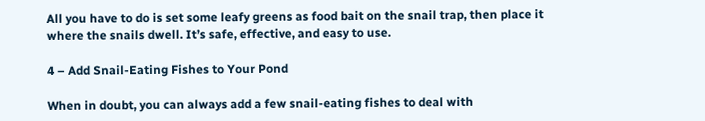All you have to do is set some leafy greens as food bait on the snail trap, then place it where the snails dwell. It’s safe, effective, and easy to use.

4 – Add Snail-Eating Fishes to Your Pond

When in doubt, you can always add a few snail-eating fishes to deal with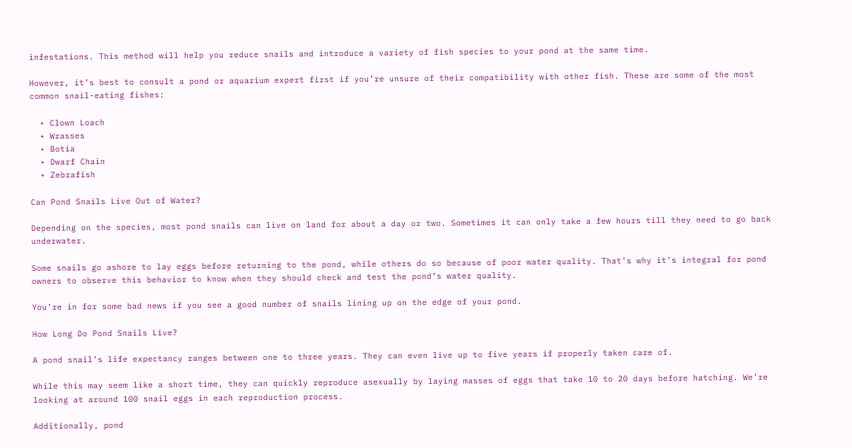infestations. This method will help you reduce snails and introduce a variety of fish species to your pond at the same time.

However, it’s best to consult a pond or aquarium expert first if you’re unsure of their compatibility with other fish. These are some of the most common snail-eating fishes:

  • Clown Loach
  • Wrasses
  • Botia
  • Dwarf Chain
  • Zebrafish

Can Pond Snails Live Out of Water?

Depending on the species, most pond snails can live on land for about a day or two. Sometimes it can only take a few hours till they need to go back underwater.

Some snails go ashore to lay eggs before returning to the pond, while others do so because of poor water quality. That’s why it’s integral for pond owners to observe this behavior to know when they should check and test the pond’s water quality.

You’re in for some bad news if you see a good number of snails lining up on the edge of your pond.

How Long Do Pond Snails Live?

A pond snail’s life expectancy ranges between one to three years. They can even live up to five years if properly taken care of.

While this may seem like a short time, they can quickly reproduce asexually by laying masses of eggs that take 10 to 20 days before hatching. We’re looking at around 100 snail eggs in each reproduction process.

Additionally, pond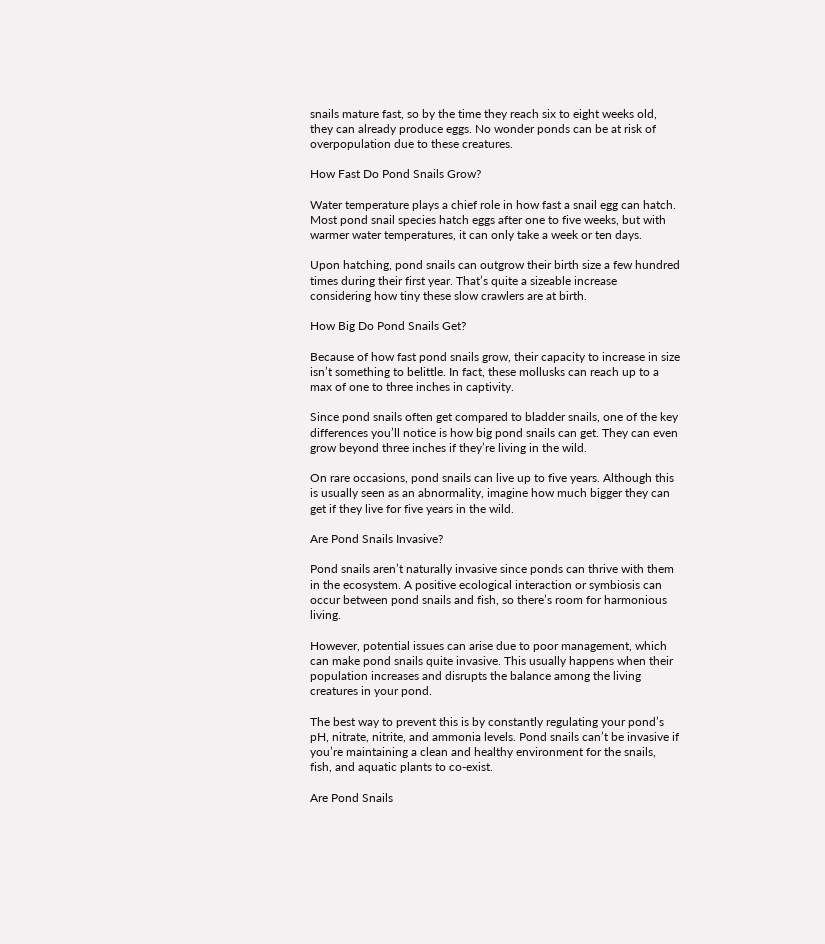snails mature fast, so by the time they reach six to eight weeks old, they can already produce eggs. No wonder ponds can be at risk of overpopulation due to these creatures.

How Fast Do Pond Snails Grow?

Water temperature plays a chief role in how fast a snail egg can hatch. Most pond snail species hatch eggs after one to five weeks, but with warmer water temperatures, it can only take a week or ten days.

Upon hatching, pond snails can outgrow their birth size a few hundred times during their first year. That’s quite a sizeable increase considering how tiny these slow crawlers are at birth.

How Big Do Pond Snails Get?

Because of how fast pond snails grow, their capacity to increase in size isn’t something to belittle. In fact, these mollusks can reach up to a max of one to three inches in captivity.

Since pond snails often get compared to bladder snails, one of the key differences you’ll notice is how big pond snails can get. They can even grow beyond three inches if they’re living in the wild.

On rare occasions, pond snails can live up to five years. Although this is usually seen as an abnormality, imagine how much bigger they can get if they live for five years in the wild.

Are Pond Snails Invasive?

Pond snails aren’t naturally invasive since ponds can thrive with them in the ecosystem. A positive ecological interaction or symbiosis can occur between pond snails and fish, so there’s room for harmonious living.

However, potential issues can arise due to poor management, which can make pond snails quite invasive. This usually happens when their population increases and disrupts the balance among the living creatures in your pond.

The best way to prevent this is by constantly regulating your pond’s pH, nitrate, nitrite, and ammonia levels. Pond snails can’t be invasive if you’re maintaining a clean and healthy environment for the snails, fish, and aquatic plants to co-exist.

Are Pond Snails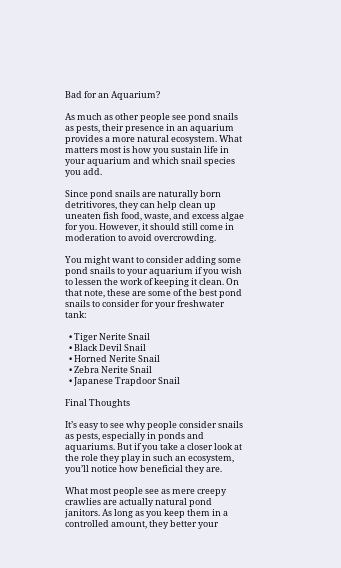Bad for an Aquarium?

As much as other people see pond snails as pests, their presence in an aquarium provides a more natural ecosystem. What matters most is how you sustain life in your aquarium and which snail species you add.

Since pond snails are naturally born detritivores, they can help clean up uneaten fish food, waste, and excess algae for you. However, it should still come in moderation to avoid overcrowding.

You might want to consider adding some pond snails to your aquarium if you wish to lessen the work of keeping it clean. On that note, these are some of the best pond snails to consider for your freshwater tank:

  • Tiger Nerite Snail
  • Black Devil Snail
  • Horned Nerite Snail
  • Zebra Nerite Snail
  • Japanese Trapdoor Snail

Final Thoughts

It’s easy to see why people consider snails as pests, especially in ponds and aquariums. But if you take a closer look at the role they play in such an ecosystem, you’ll notice how beneficial they are.

What most people see as mere creepy crawlies are actually natural pond janitors. As long as you keep them in a controlled amount, they better your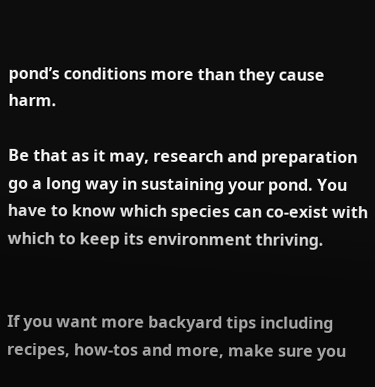pond’s conditions more than they cause harm.

Be that as it may, research and preparation go a long way in sustaining your pond. You have to know which species can co-exist with which to keep its environment thriving.


If you want more backyard tips including recipes, how-tos and more, make sure you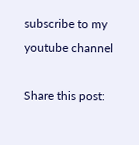subscribe to my youtube channel

Share this post: